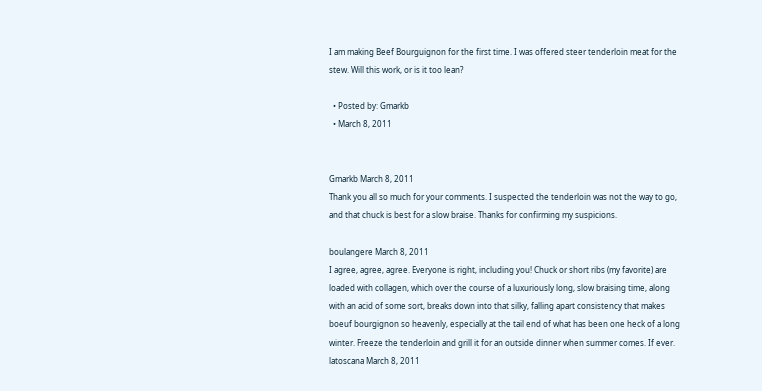I am making Beef Bourguignon for the first time. I was offered steer tenderloin meat for the stew. Will this work, or is it too lean?

  • Posted by: Gmarkb
  • March 8, 2011


Gmarkb March 8, 2011
Thank you all so much for your comments. I suspected the tenderloin was not the way to go, and that chuck is best for a slow braise. Thanks for confirming my suspicions.

boulangere March 8, 2011
I agree, agree, agree. Everyone is right, including you! Chuck or short ribs (my favorite) are loaded with collagen, which over the course of a luxuriously long, slow braising time, along with an acid of some sort, breaks down into that silky, falling apart consistency that makes boeuf bourgignon so heavenly, especially at the tail end of what has been one heck of a long winter. Freeze the tenderloin and grill it for an outside dinner when summer comes. If ever.
latoscana March 8, 2011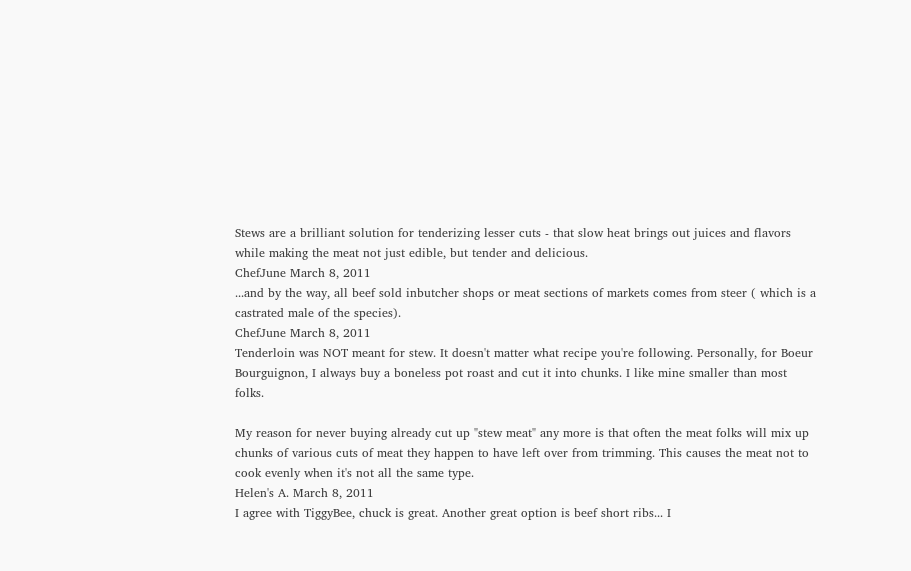Stews are a brilliant solution for tenderizing lesser cuts - that slow heat brings out juices and flavors while making the meat not just edible, but tender and delicious.
ChefJune March 8, 2011
...and by the way, all beef sold inbutcher shops or meat sections of markets comes from steer ( which is a castrated male of the species).
ChefJune March 8, 2011
Tenderloin was NOT meant for stew. It doesn't matter what recipe you're following. Personally, for Boeur Bourguignon, I always buy a boneless pot roast and cut it into chunks. I like mine smaller than most folks.

My reason for never buying already cut up "stew meat" any more is that often the meat folks will mix up chunks of various cuts of meat they happen to have left over from trimming. This causes the meat not to cook evenly when it's not all the same type.
Helen's A. March 8, 2011
I agree with TiggyBee, chuck is great. Another great option is beef short ribs... I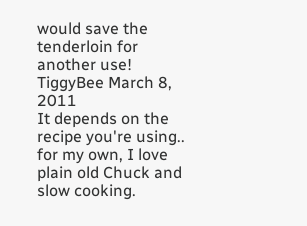would save the tenderloin for another use!
TiggyBee March 8, 2011
It depends on the recipe you're using.. for my own, I love plain old Chuck and slow cooking.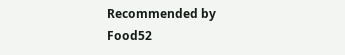Recommended by Food52